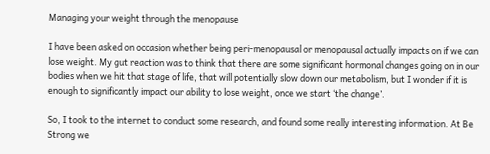Managing your weight through the menopause

I have been asked on occasion whether being peri-menopausal or menopausal actually impacts on if we can lose weight. My gut reaction was to think that there are some significant hormonal changes going on in our bodies when we hit that stage of life, that will potentially slow down our metabolism, but I wonder if it is enough to significantly impact our ability to lose weight, once we start ‘the change’.

So, I took to the internet to conduct some research, and found some really interesting information. At Be Strong we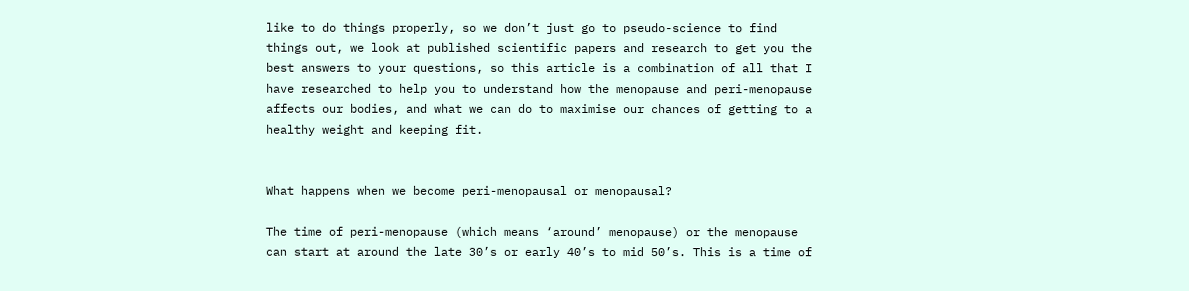like to do things properly, so we don’t just go to pseudo-science to find things out, we look at published scientific papers and research to get you the best answers to your questions, so this article is a combination of all that I have researched to help you to understand how the menopause and peri-menopause affects our bodies, and what we can do to maximise our chances of getting to a healthy weight and keeping fit.


What happens when we become peri-menopausal or menopausal?

The time of peri-menopause (which means ‘around’ menopause) or the menopause can start at around the late 30’s or early 40’s to mid 50’s. This is a time of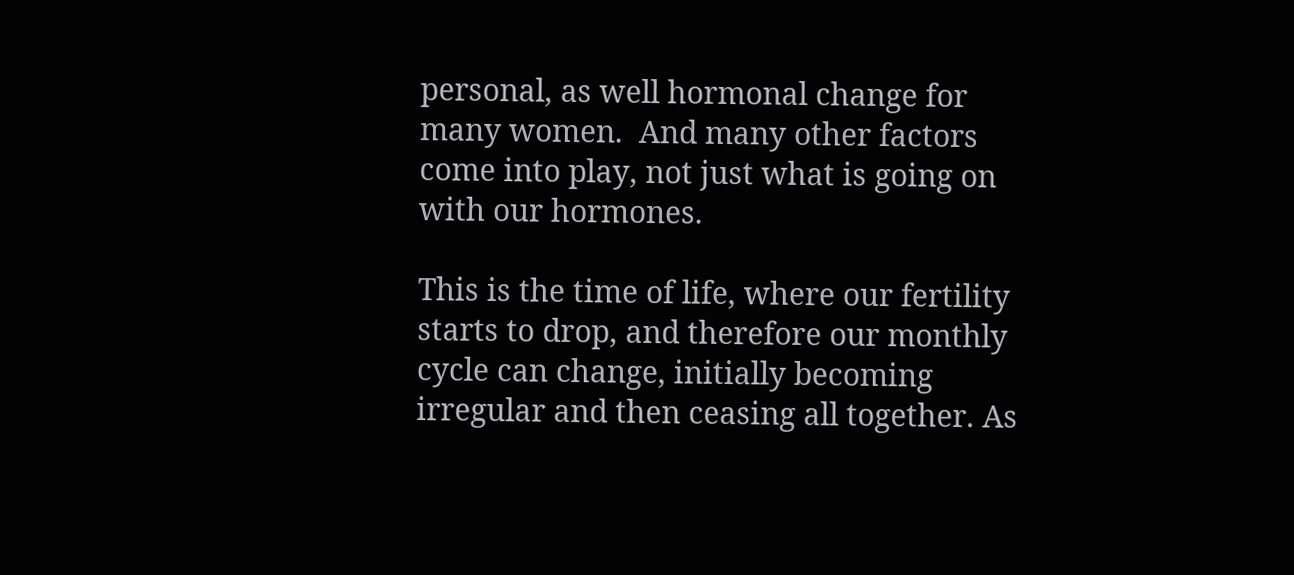personal, as well hormonal change for many women.  And many other factors come into play, not just what is going on with our hormones.

This is the time of life, where our fertility starts to drop, and therefore our monthly cycle can change, initially becoming irregular and then ceasing all together. As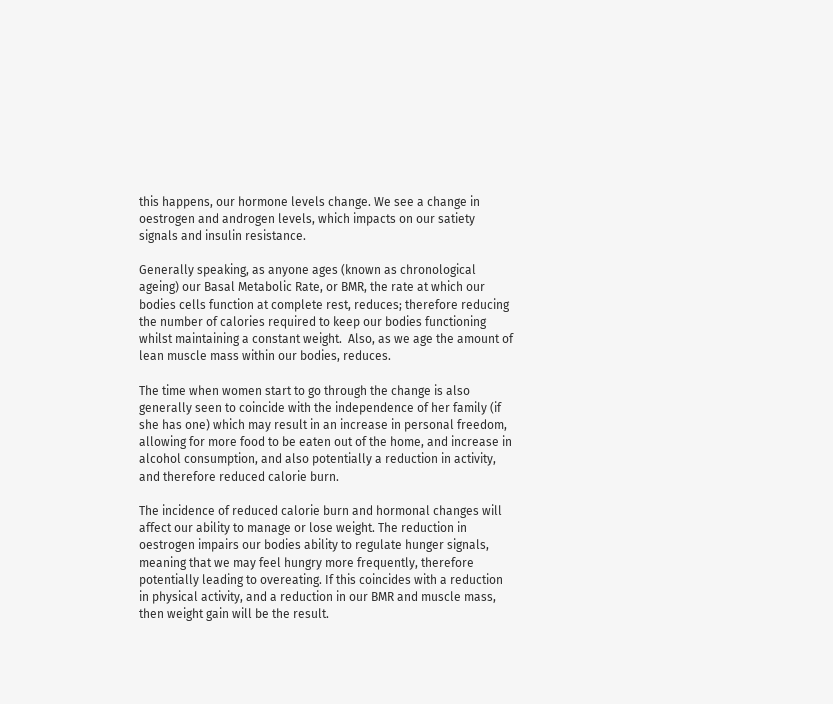this happens, our hormone levels change. We see a change in oestrogen and androgen levels, which impacts on our satiety signals and insulin resistance.

Generally speaking, as anyone ages (known as chronological ageing) our Basal Metabolic Rate, or BMR, the rate at which our bodies cells function at complete rest, reduces; therefore reducing the number of calories required to keep our bodies functioning whilst maintaining a constant weight.  Also, as we age the amount of lean muscle mass within our bodies, reduces.

The time when women start to go through the change is also generally seen to coincide with the independence of her family (if she has one) which may result in an increase in personal freedom, allowing for more food to be eaten out of the home, and increase in alcohol consumption, and also potentially a reduction in activity, and therefore reduced calorie burn.

The incidence of reduced calorie burn and hormonal changes will affect our ability to manage or lose weight. The reduction in oestrogen impairs our bodies ability to regulate hunger signals, meaning that we may feel hungry more frequently, therefore potentially leading to overeating. If this coincides with a reduction in physical activity, and a reduction in our BMR and muscle mass, then weight gain will be the result.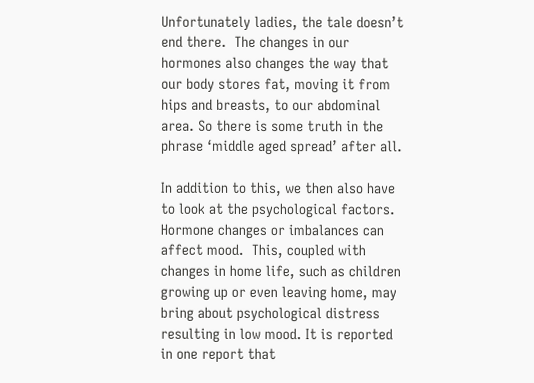Unfortunately ladies, the tale doesn’t end there.  The changes in our hormones also changes the way that our body stores fat, moving it from hips and breasts, to our abdominal area. So there is some truth in the phrase ‘middle aged spread’ after all.

In addition to this, we then also have to look at the psychological factors. Hormone changes or imbalances can affect mood.  This, coupled with changes in home life, such as children growing up or even leaving home, may bring about psychological distress resulting in low mood. It is reported in one report that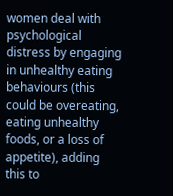women deal with psychological distress by engaging in unhealthy eating behaviours (this could be overeating, eating unhealthy foods, or a loss of appetite), adding this to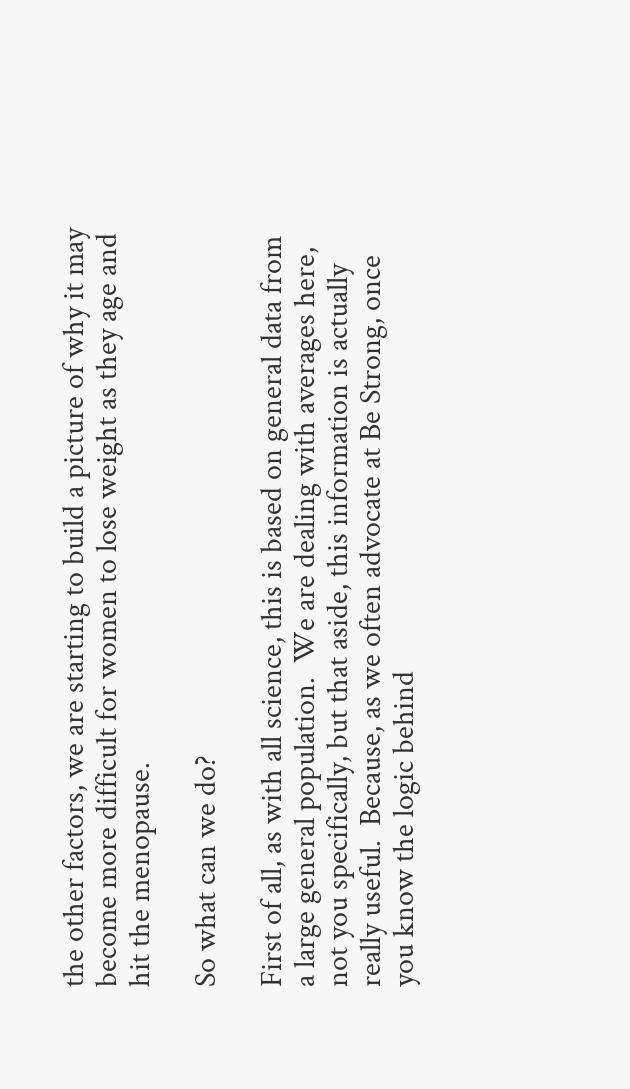the other factors, we are starting to build a picture of why it may become more difficult for women to lose weight as they age and hit the menopause.

So what can we do?

First of all, as with all science, this is based on general data from a large general population.  We are dealing with averages here, not you specifically, but that aside, this information is actually really useful.  Because, as we often advocate at Be Strong, once you know the logic behind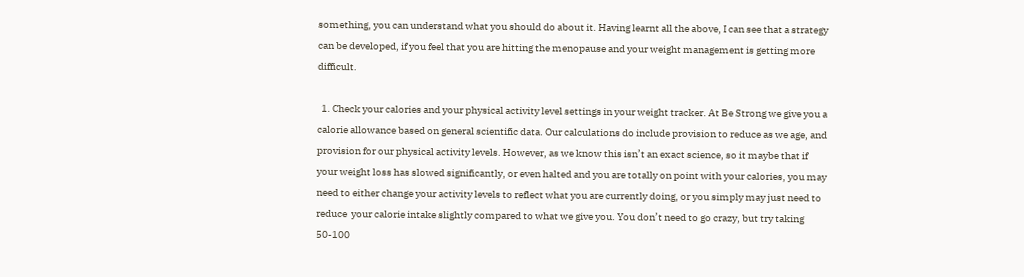something, you can understand what you should do about it. Having learnt all the above, I can see that a strategy can be developed, if you feel that you are hitting the menopause and your weight management is getting more difficult.

  1. Check your calories and your physical activity level settings in your weight tracker. At Be Strong we give you a calorie allowance based on general scientific data. Our calculations do include provision to reduce as we age, and provision for our physical activity levels. However, as we know this isn’t an exact science, so it maybe that if your weight loss has slowed significantly, or even halted and you are totally on point with your calories, you may need to either change your activity levels to reflect what you are currently doing, or you simply may just need to reduce  your calorie intake slightly compared to what we give you. You don’t need to go crazy, but try taking 50-100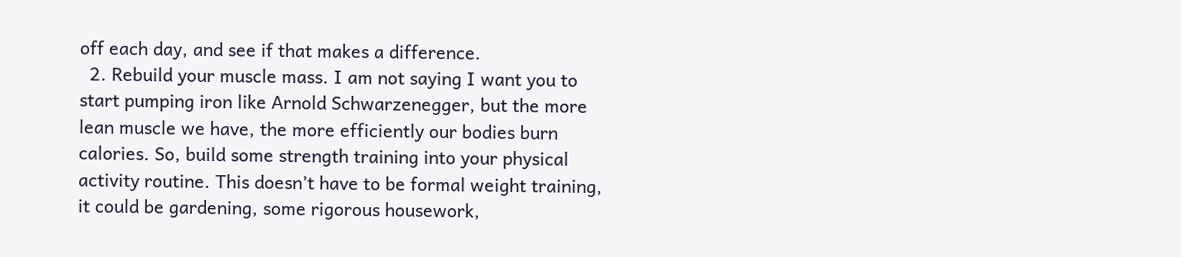off each day, and see if that makes a difference.
  2. Rebuild your muscle mass. I am not saying I want you to start pumping iron like Arnold Schwarzenegger, but the more lean muscle we have, the more efficiently our bodies burn calories. So, build some strength training into your physical activity routine. This doesn’t have to be formal weight training, it could be gardening, some rigorous housework,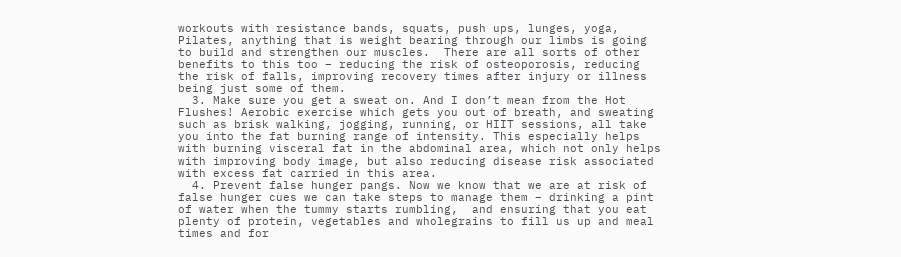workouts with resistance bands, squats, push ups, lunges, yoga, Pilates, anything that is weight bearing through our limbs is going to build and strengthen our muscles.  There are all sorts of other benefits to this too – reducing the risk of osteoporosis, reducing the risk of falls, improving recovery times after injury or illness being just some of them.
  3. Make sure you get a sweat on. And I don’t mean from the Hot Flushes! Aerobic exercise which gets you out of breath, and sweating such as brisk walking, jogging, running, or HIIT sessions, all take you into the fat burning range of intensity. This especially helps with burning visceral fat in the abdominal area, which not only helps with improving body image, but also reducing disease risk associated with excess fat carried in this area.
  4. Prevent false hunger pangs. Now we know that we are at risk of false hunger cues we can take steps to manage them – drinking a pint of water when the tummy starts rumbling,  and ensuring that you eat plenty of protein, vegetables and wholegrains to fill us up and meal times and for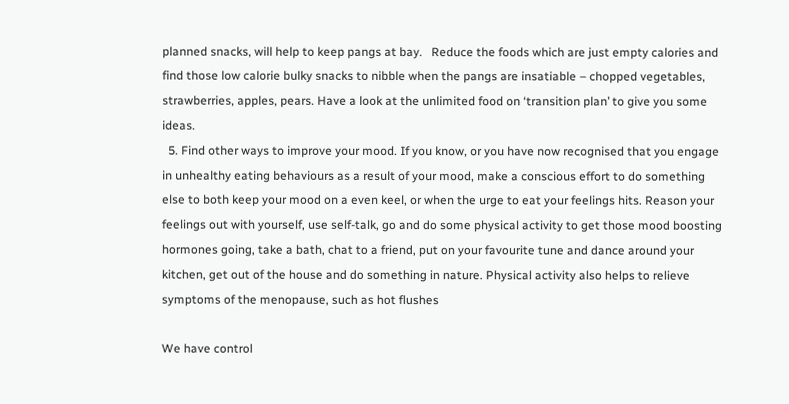planned snacks, will help to keep pangs at bay.   Reduce the foods which are just empty calories and find those low calorie bulky snacks to nibble when the pangs are insatiable – chopped vegetables, strawberries, apples, pears. Have a look at the unlimited food on ‘transition plan’ to give you some ideas.
  5. Find other ways to improve your mood. If you know, or you have now recognised that you engage in unhealthy eating behaviours as a result of your mood, make a conscious effort to do something else to both keep your mood on a even keel, or when the urge to eat your feelings hits. Reason your feelings out with yourself, use self-talk, go and do some physical activity to get those mood boosting hormones going, take a bath, chat to a friend, put on your favourite tune and dance around your kitchen, get out of the house and do something in nature. Physical activity also helps to relieve symptoms of the menopause, such as hot flushes

We have control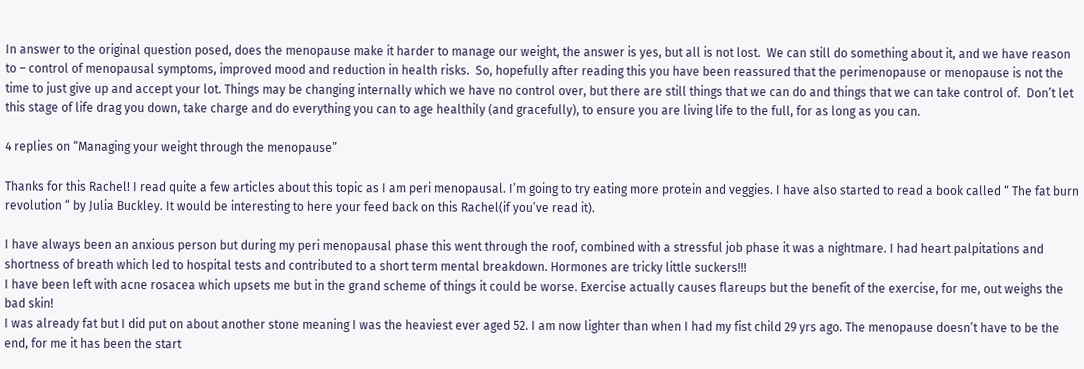In answer to the original question posed, does the menopause make it harder to manage our weight, the answer is yes, but all is not lost.  We can still do something about it, and we have reason to – control of menopausal symptoms, improved mood and reduction in health risks.  So, hopefully after reading this you have been reassured that the perimenopause or menopause is not the time to just give up and accept your lot. Things may be changing internally which we have no control over, but there are still things that we can do and things that we can take control of.  Don’t let this stage of life drag you down, take charge and do everything you can to age healthily (and gracefully), to ensure you are living life to the full, for as long as you can.

4 replies on “Managing your weight through the menopause”

Thanks for this Rachel! I read quite a few articles about this topic as I am peri menopausal. I’m going to try eating more protein and veggies. I have also started to read a book called “ The fat burn revolution “ by Julia Buckley. It would be interesting to here your feed back on this Rachel(if you’ve read it).

I have always been an anxious person but during my peri menopausal phase this went through the roof, combined with a stressful job phase it was a nightmare. I had heart palpitations and shortness of breath which led to hospital tests and contributed to a short term mental breakdown. Hormones are tricky little suckers!!!
I have been left with acne rosacea which upsets me but in the grand scheme of things it could be worse. Exercise actually causes flareups but the benefit of the exercise, for me, out weighs the bad skin!
I was already fat but I did put on about another stone meaning I was the heaviest ever aged 52. I am now lighter than when I had my fist child 29 yrs ago. The menopause doesn’t have to be the end, for me it has been the start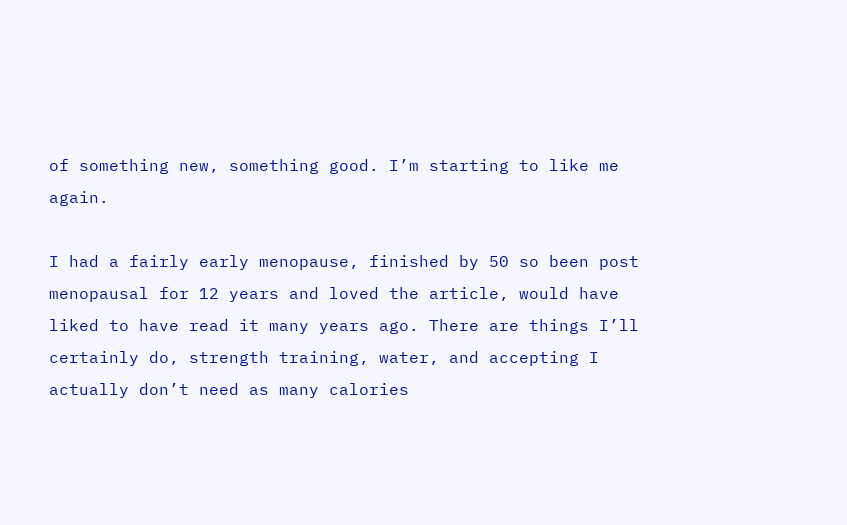of something new, something good. I’m starting to like me again.

I had a fairly early menopause, finished by 50 so been post menopausal for 12 years and loved the article, would have liked to have read it many years ago. There are things I’ll certainly do, strength training, water, and accepting I actually don’t need as many calories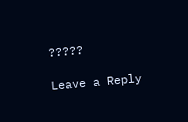?????

Leave a Reply